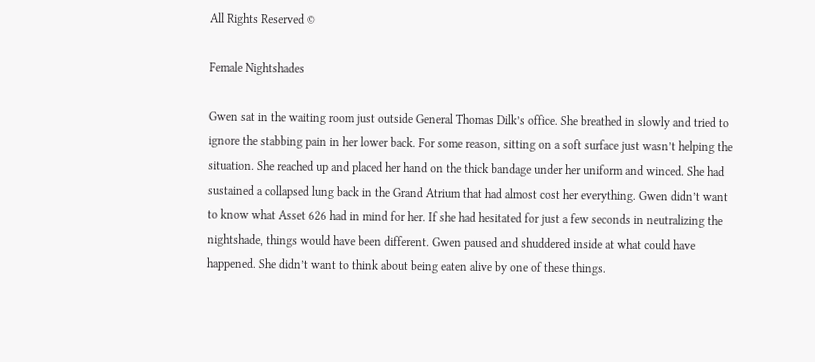All Rights Reserved ©

Female Nightshades

Gwen sat in the waiting room just outside General Thomas Dilk’s office. She breathed in slowly and tried to ignore the stabbing pain in her lower back. For some reason, sitting on a soft surface just wasn’t helping the situation. She reached up and placed her hand on the thick bandage under her uniform and winced. She had sustained a collapsed lung back in the Grand Atrium that had almost cost her everything. Gwen didn’t want to know what Asset 626 had in mind for her. If she had hesitated for just a few seconds in neutralizing the nightshade, things would have been different. Gwen paused and shuddered inside at what could have happened. She didn’t want to think about being eaten alive by one of these things.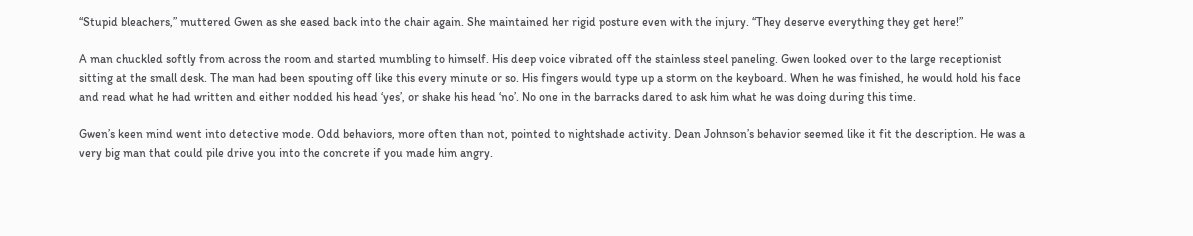“Stupid bleachers,” muttered Gwen as she eased back into the chair again. She maintained her rigid posture even with the injury. “They deserve everything they get here!”

A man chuckled softly from across the room and started mumbling to himself. His deep voice vibrated off the stainless steel paneling. Gwen looked over to the large receptionist sitting at the small desk. The man had been spouting off like this every minute or so. His fingers would type up a storm on the keyboard. When he was finished, he would hold his face and read what he had written and either nodded his head ‘yes’, or shake his head ‘no’. No one in the barracks dared to ask him what he was doing during this time.

Gwen’s keen mind went into detective mode. Odd behaviors, more often than not, pointed to nightshade activity. Dean Johnson’s behavior seemed like it fit the description. He was a very big man that could pile drive you into the concrete if you made him angry.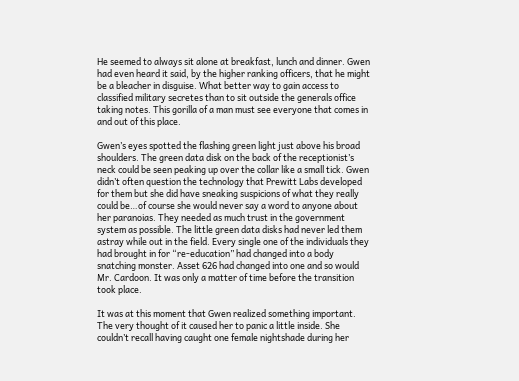He seemed to always sit alone at breakfast, lunch and dinner. Gwen had even heard it said, by the higher ranking officers, that he might be a bleacher in disguise. What better way to gain access to classified military secretes than to sit outside the generals office taking notes. This gorilla of a man must see everyone that comes in and out of this place.

Gwen’s eyes spotted the flashing green light just above his broad shoulders. The green data disk on the back of the receptionist’s neck could be seen peaking up over the collar like a small tick. Gwen didn’t often question the technology that Prewitt Labs developed for them but she did have sneaking suspicions of what they really could be…of course she would never say a word to anyone about her paranoias. They needed as much trust in the government system as possible. The little green data disks had never led them astray while out in the field. Every single one of the individuals they had brought in for “re-education” had changed into a body snatching monster. Asset 626 had changed into one and so would Mr. Cardoon. It was only a matter of time before the transition took place.

It was at this moment that Gwen realized something important. The very thought of it caused her to panic a little inside. She couldn’t recall having caught one female nightshade during her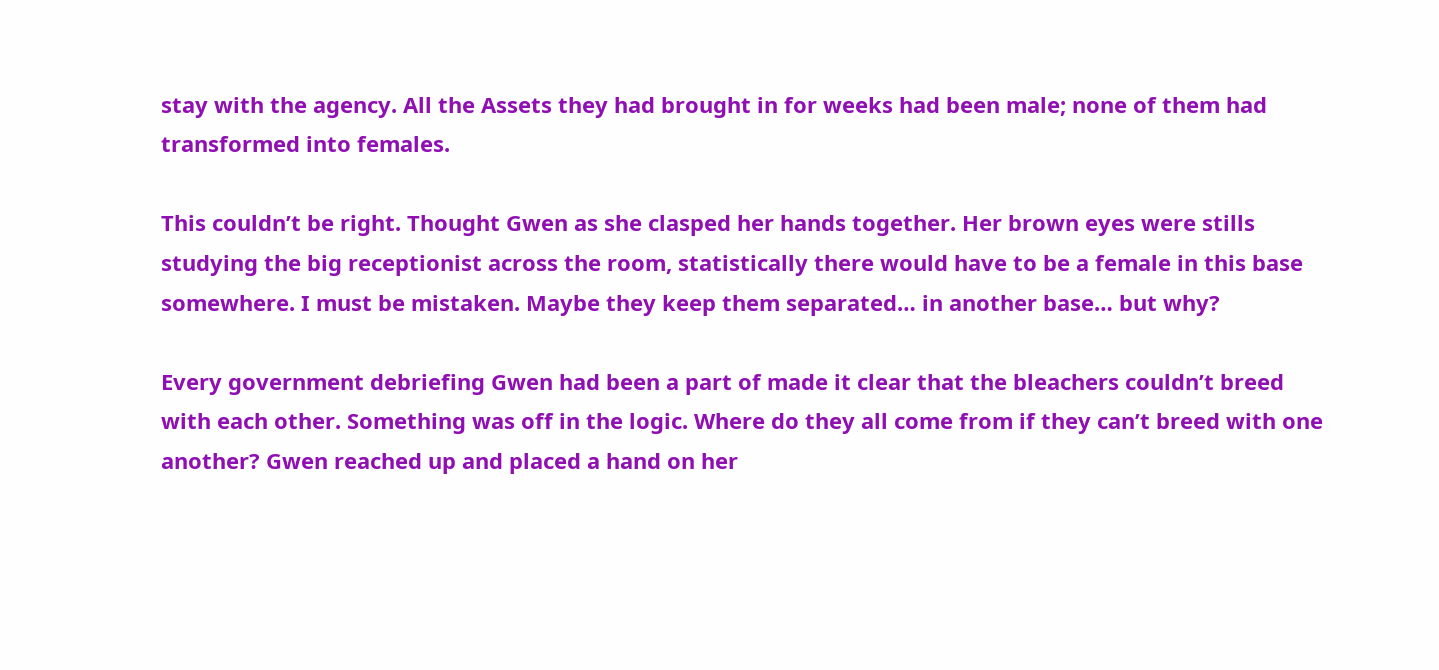stay with the agency. All the Assets they had brought in for weeks had been male; none of them had transformed into females.

This couldn’t be right. Thought Gwen as she clasped her hands together. Her brown eyes were stills studying the big receptionist across the room, statistically there would have to be a female in this base somewhere. I must be mistaken. Maybe they keep them separated… in another base… but why?

Every government debriefing Gwen had been a part of made it clear that the bleachers couldn’t breed with each other. Something was off in the logic. Where do they all come from if they can’t breed with one another? Gwen reached up and placed a hand on her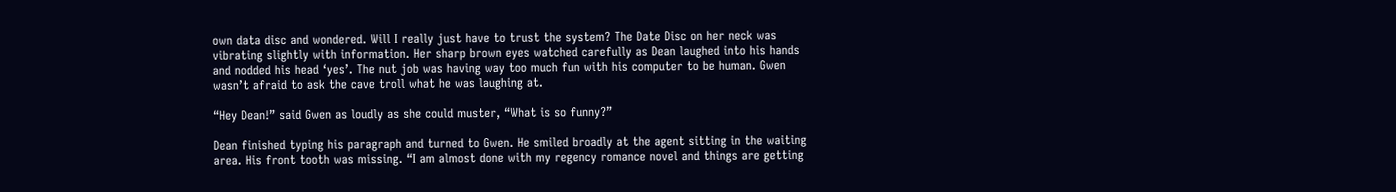own data disc and wondered. Will I really just have to trust the system? The Date Disc on her neck was vibrating slightly with information. Her sharp brown eyes watched carefully as Dean laughed into his hands and nodded his head ‘yes’. The nut job was having way too much fun with his computer to be human. Gwen wasn’t afraid to ask the cave troll what he was laughing at.

“Hey Dean!” said Gwen as loudly as she could muster, “What is so funny?”

Dean finished typing his paragraph and turned to Gwen. He smiled broadly at the agent sitting in the waiting area. His front tooth was missing. “I am almost done with my regency romance novel and things are getting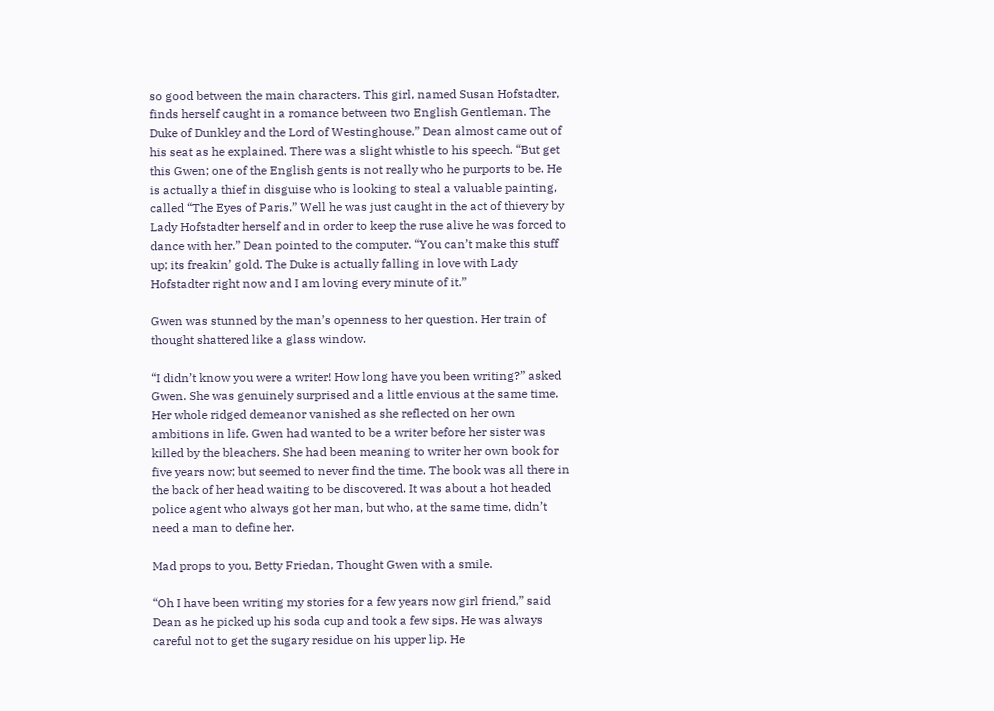so good between the main characters. This girl, named Susan Hofstadter, finds herself caught in a romance between two English Gentleman. The Duke of Dunkley and the Lord of Westinghouse.” Dean almost came out of his seat as he explained. There was a slight whistle to his speech. “But get this Gwen; one of the English gents is not really who he purports to be. He is actually a thief in disguise who is looking to steal a valuable painting, called “The Eyes of Paris.” Well he was just caught in the act of thievery by Lady Hofstadter herself and in order to keep the ruse alive he was forced to dance with her.” Dean pointed to the computer. “You can’t make this stuff up; its freakin’ gold. The Duke is actually falling in love with Lady Hofstadter right now and I am loving every minute of it.”

Gwen was stunned by the man’s openness to her question. Her train of thought shattered like a glass window.

“I didn’t know you were a writer! How long have you been writing?” asked Gwen. She was genuinely surprised and a little envious at the same time. Her whole ridged demeanor vanished as she reflected on her own ambitions in life. Gwen had wanted to be a writer before her sister was killed by the bleachers. She had been meaning to writer her own book for five years now; but seemed to never find the time. The book was all there in the back of her head waiting to be discovered. It was about a hot headed police agent who always got her man, but who, at the same time, didn’t need a man to define her.

Mad props to you, Betty Friedan, Thought Gwen with a smile.

“Oh I have been writing my stories for a few years now girl friend,” said Dean as he picked up his soda cup and took a few sips. He was always careful not to get the sugary residue on his upper lip. He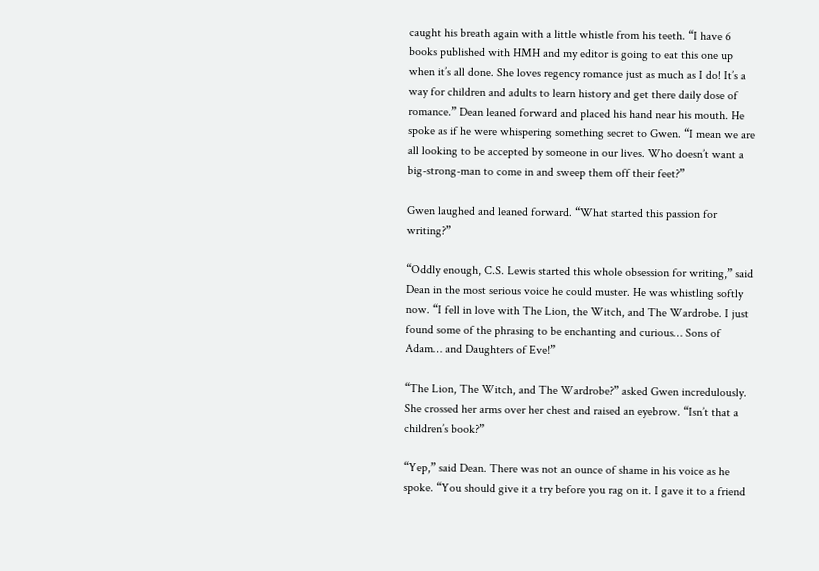caught his breath again with a little whistle from his teeth. “I have 6 books published with HMH and my editor is going to eat this one up when it’s all done. She loves regency romance just as much as I do! It’s a way for children and adults to learn history and get there daily dose of romance.” Dean leaned forward and placed his hand near his mouth. He spoke as if he were whispering something secret to Gwen. “I mean we are all looking to be accepted by someone in our lives. Who doesn’t want a big-strong-man to come in and sweep them off their feet?”

Gwen laughed and leaned forward. “What started this passion for writing?”

“Oddly enough, C.S. Lewis started this whole obsession for writing,” said Dean in the most serious voice he could muster. He was whistling softly now. “I fell in love with The Lion, the Witch, and The Wardrobe. I just found some of the phrasing to be enchanting and curious… Sons of Adam… and Daughters of Eve!”

“The Lion, The Witch, and The Wardrobe?” asked Gwen incredulously. She crossed her arms over her chest and raised an eyebrow. “Isn’t that a children’s book?”

“Yep,” said Dean. There was not an ounce of shame in his voice as he spoke. “You should give it a try before you rag on it. I gave it to a friend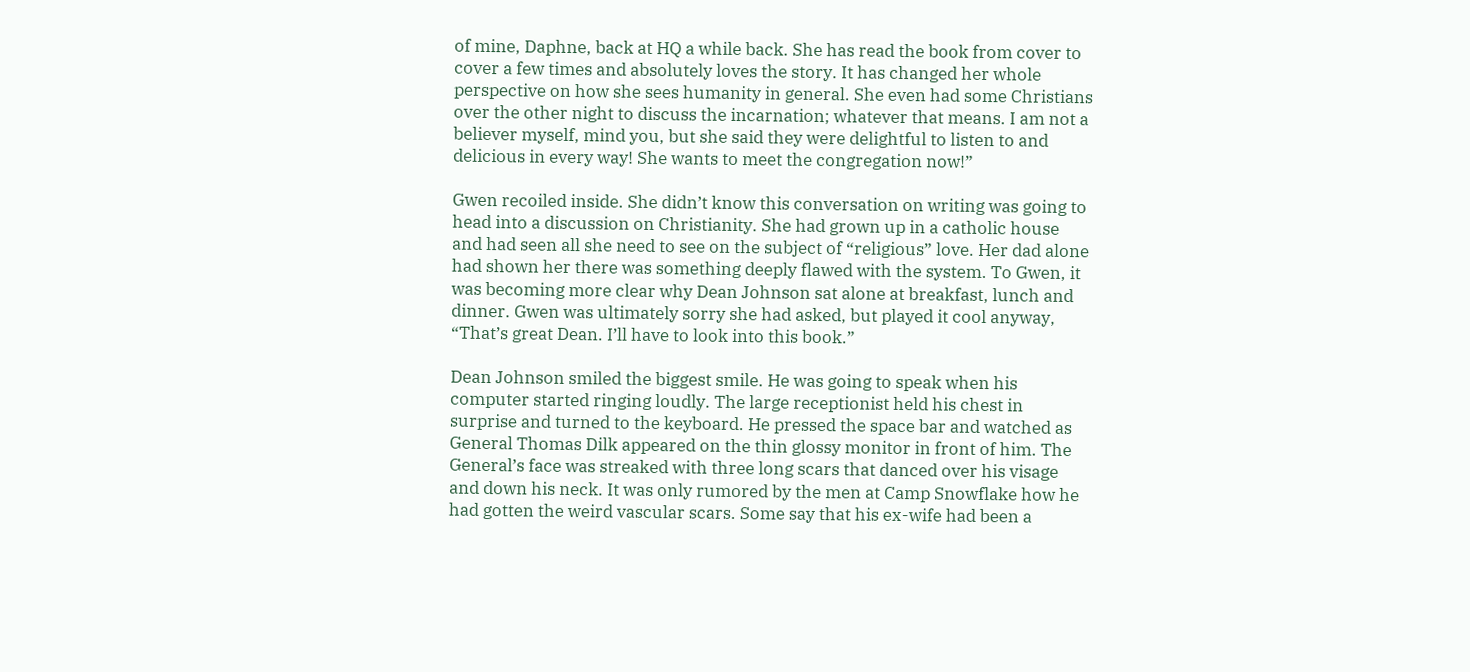of mine, Daphne, back at HQ a while back. She has read the book from cover to cover a few times and absolutely loves the story. It has changed her whole perspective on how she sees humanity in general. She even had some Christians over the other night to discuss the incarnation; whatever that means. I am not a believer myself, mind you, but she said they were delightful to listen to and delicious in every way! She wants to meet the congregation now!”

Gwen recoiled inside. She didn’t know this conversation on writing was going to head into a discussion on Christianity. She had grown up in a catholic house and had seen all she need to see on the subject of “religious” love. Her dad alone had shown her there was something deeply flawed with the system. To Gwen, it was becoming more clear why Dean Johnson sat alone at breakfast, lunch and dinner. Gwen was ultimately sorry she had asked, but played it cool anyway, “That’s great Dean. I’ll have to look into this book.”

Dean Johnson smiled the biggest smile. He was going to speak when his computer started ringing loudly. The large receptionist held his chest in surprise and turned to the keyboard. He pressed the space bar and watched as General Thomas Dilk appeared on the thin glossy monitor in front of him. The General’s face was streaked with three long scars that danced over his visage and down his neck. It was only rumored by the men at Camp Snowflake how he had gotten the weird vascular scars. Some say that his ex-wife had been a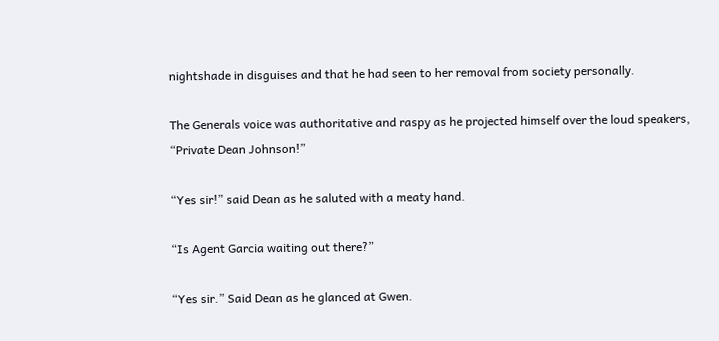nightshade in disguises and that he had seen to her removal from society personally.

The Generals voice was authoritative and raspy as he projected himself over the loud speakers, “Private Dean Johnson!”

“Yes sir!” said Dean as he saluted with a meaty hand.

“Is Agent Garcia waiting out there?”

“Yes sir.” Said Dean as he glanced at Gwen.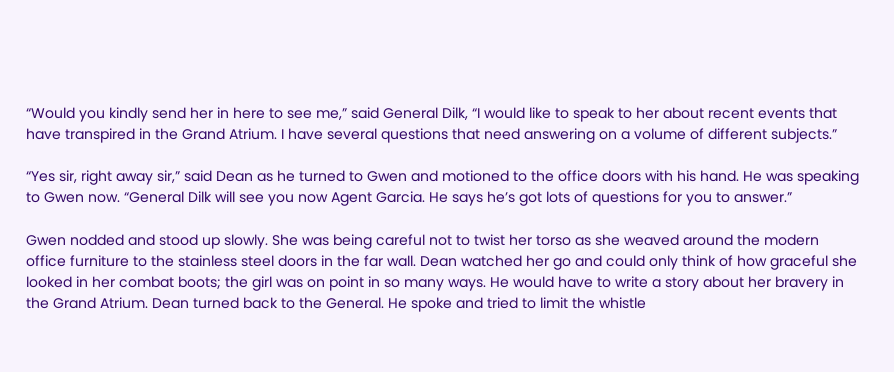“Would you kindly send her in here to see me,” said General Dilk, “I would like to speak to her about recent events that have transpired in the Grand Atrium. I have several questions that need answering on a volume of different subjects.”

“Yes sir, right away sir,” said Dean as he turned to Gwen and motioned to the office doors with his hand. He was speaking to Gwen now. “General Dilk will see you now Agent Garcia. He says he’s got lots of questions for you to answer.”

Gwen nodded and stood up slowly. She was being careful not to twist her torso as she weaved around the modern office furniture to the stainless steel doors in the far wall. Dean watched her go and could only think of how graceful she looked in her combat boots; the girl was on point in so many ways. He would have to write a story about her bravery in the Grand Atrium. Dean turned back to the General. He spoke and tried to limit the whistle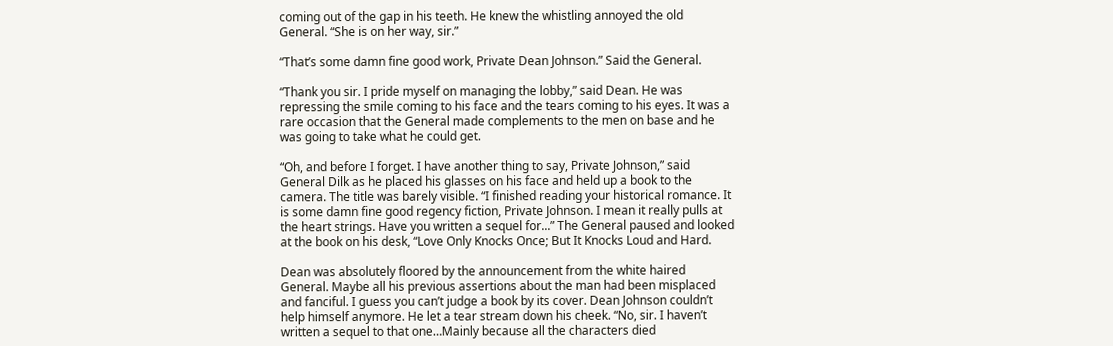coming out of the gap in his teeth. He knew the whistling annoyed the old General. “She is on her way, sir.”

“That’s some damn fine good work, Private Dean Johnson.” Said the General.

“Thank you sir. I pride myself on managing the lobby,” said Dean. He was repressing the smile coming to his face and the tears coming to his eyes. It was a rare occasion that the General made complements to the men on base and he was going to take what he could get.

“Oh, and before I forget. I have another thing to say, Private Johnson,” said General Dilk as he placed his glasses on his face and held up a book to the camera. The title was barely visible. “I finished reading your historical romance. It is some damn fine good regency fiction, Private Johnson. I mean it really pulls at the heart strings. Have you written a sequel for...” The General paused and looked at the book on his desk, “Love Only Knocks Once; But It Knocks Loud and Hard.

Dean was absolutely floored by the announcement from the white haired General. Maybe all his previous assertions about the man had been misplaced and fanciful. I guess you can’t judge a book by its cover. Dean Johnson couldn’t help himself anymore. He let a tear stream down his cheek. “No, sir. I haven’t written a sequel to that one…Mainly because all the characters died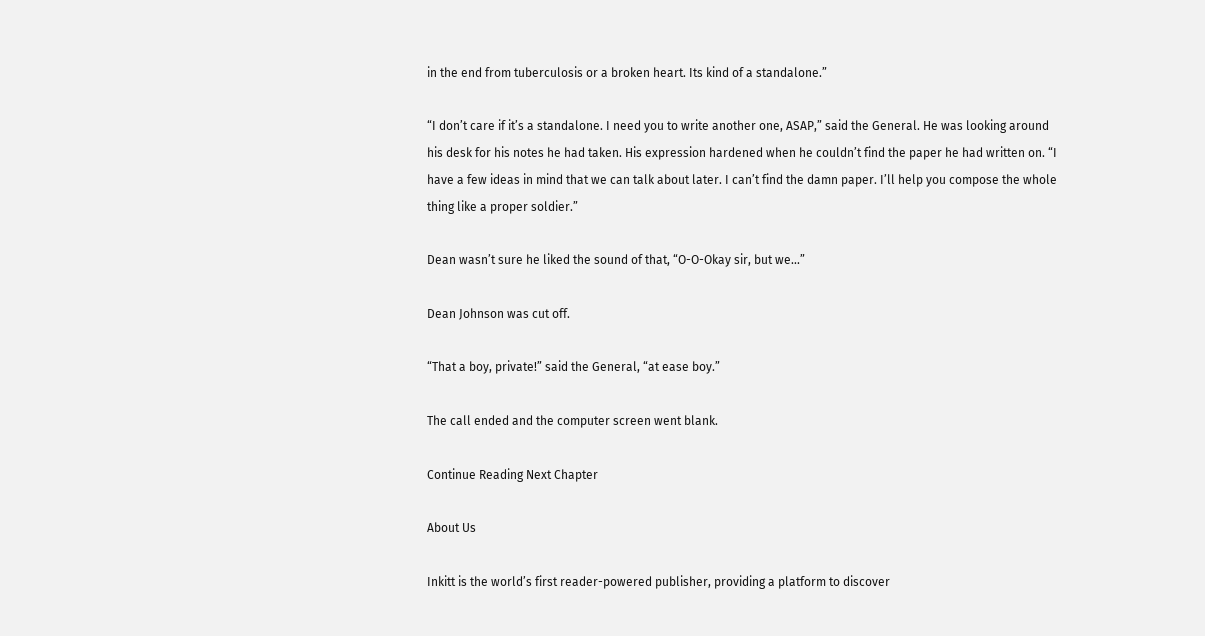in the end from tuberculosis or a broken heart. Its kind of a standalone.”

“I don’t care if it’s a standalone. I need you to write another one, ASAP,” said the General. He was looking around his desk for his notes he had taken. His expression hardened when he couldn’t find the paper he had written on. “I have a few ideas in mind that we can talk about later. I can’t find the damn paper. I’ll help you compose the whole thing like a proper soldier.”

Dean wasn’t sure he liked the sound of that, “O-O-Okay sir, but we...”

Dean Johnson was cut off.

“That a boy, private!” said the General, “at ease boy.”

The call ended and the computer screen went blank.

Continue Reading Next Chapter

About Us

Inkitt is the world’s first reader-powered publisher, providing a platform to discover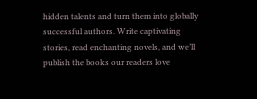hidden talents and turn them into globally successful authors. Write captivating stories, read enchanting novels, and we’ll publish the books our readers love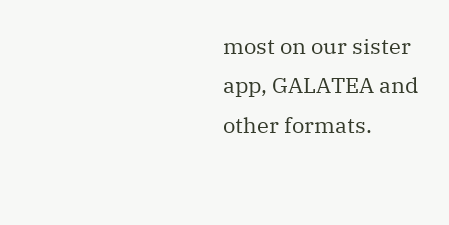most on our sister app, GALATEA and other formats.